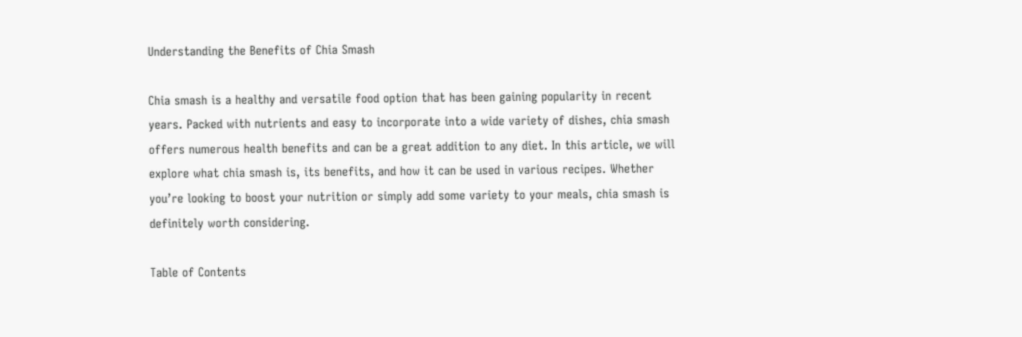Understanding the Benefits of Chia Smash

Chia smash is a healthy and versatile food option that has been gaining popularity in recent years. Packed with nutrients and easy to incorporate into a wide variety of dishes, chia smash offers numerous health benefits and can be a great addition to any diet. In this article, we will explore what chia smash is, its benefits, and how it can be used in various recipes. Whether you’re looking to boost your nutrition or simply add some variety to your meals, chia smash is definitely worth considering.

Table of Contents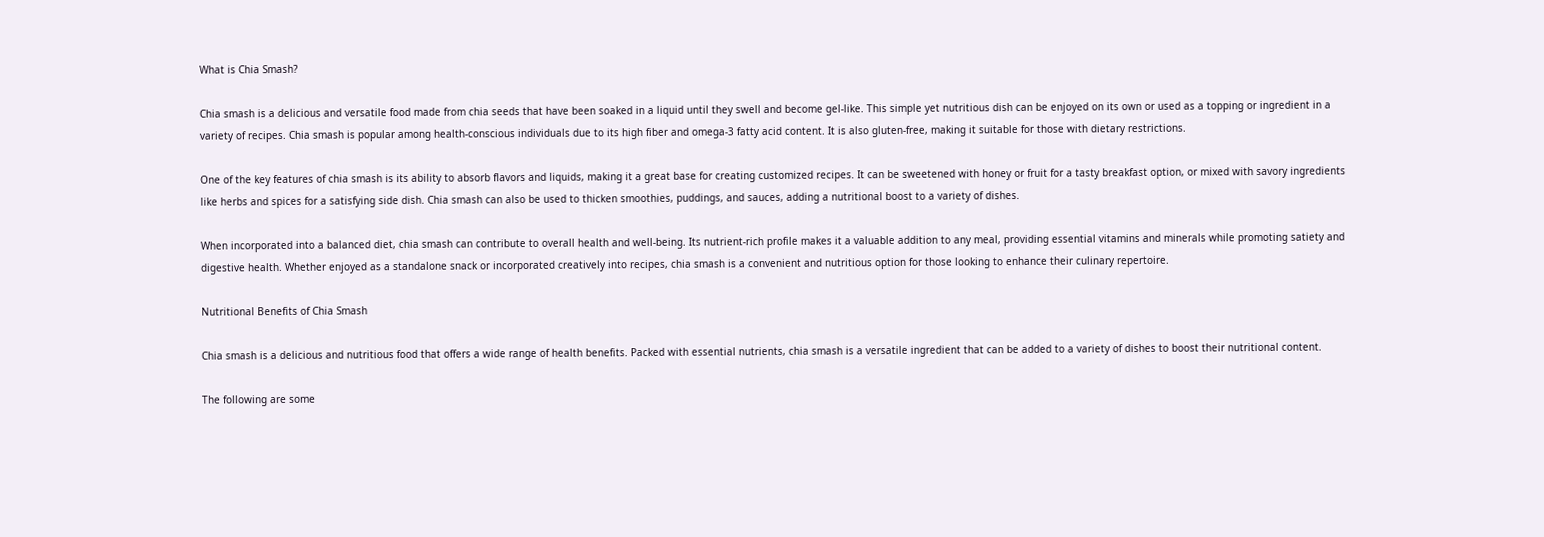What is Chia Smash?

Chia smash is a delicious and versatile food made from chia seeds that have been soaked in a liquid until they swell and become gel-like. This simple yet nutritious dish can be enjoyed on its own or used as a topping or ingredient in a variety of recipes. Chia smash is popular among health-conscious individuals due to its high fiber and omega-3 fatty acid content. It is also gluten-free, making it suitable for those with dietary restrictions.

One of the key features of chia smash is its ability to absorb flavors and liquids, making it a great base for creating customized recipes. It can be sweetened with honey or fruit for a tasty breakfast option, or mixed with savory ingredients like herbs and spices for a satisfying side dish. Chia smash can also be used to thicken smoothies, puddings, and sauces, adding a nutritional boost to a variety of dishes.

When incorporated into a balanced diet, chia smash can contribute to overall health and well-being. Its nutrient-rich profile makes it a valuable addition to any meal, providing essential vitamins and minerals while promoting satiety and digestive health. Whether enjoyed as a standalone snack or incorporated creatively into recipes, chia smash is a convenient and nutritious option for those looking to enhance their culinary repertoire.

Nutritional Benefits of Chia Smash

Chia smash is a delicious and nutritious food that offers a wide range of health benefits. Packed with essential nutrients, chia smash is a versatile ingredient that can be added to a variety of dishes to boost their nutritional content.

The following are some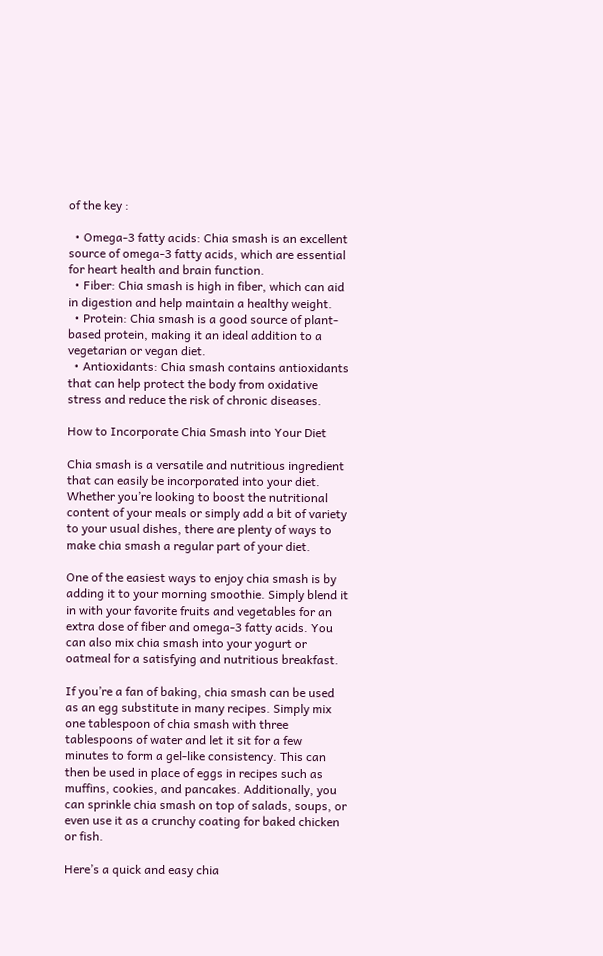of the key :

  • Omega-3 fatty acids: Chia smash is an excellent source of omega-3 fatty acids, which are essential for heart health and brain function.
  • Fiber: Chia smash is high in fiber, which can aid in digestion and help maintain a healthy weight.
  • Protein: Chia smash is a good source of plant-based protein, making it an ideal addition to a vegetarian or vegan diet.
  • Antioxidants: Chia smash contains antioxidants that can help protect the body from oxidative stress and reduce the risk of chronic diseases.

How to Incorporate Chia Smash into Your Diet

Chia smash is a versatile and nutritious ingredient that can easily be incorporated into your diet. Whether you’re looking to boost the nutritional content of your meals or simply add a bit of variety to your usual dishes, there are plenty of ways to make chia smash a regular part of your diet.

One of the easiest ways to enjoy chia smash is by adding it to your morning smoothie. Simply blend it in with your favorite fruits and vegetables for an extra dose of fiber and omega-3 fatty acids. You can also mix chia smash into your yogurt or oatmeal for a satisfying and nutritious breakfast.

If you’re a fan of baking, chia smash can be used as an egg substitute in many recipes. Simply mix one tablespoon of chia smash with three tablespoons of water and let it sit for a few minutes to form a gel-like consistency. This can then be used in place of eggs in recipes such as muffins, cookies, and pancakes. Additionally, you can sprinkle chia smash on top of salads, soups, or even use it as a crunchy coating for baked chicken or fish.

Here’s a quick and easy chia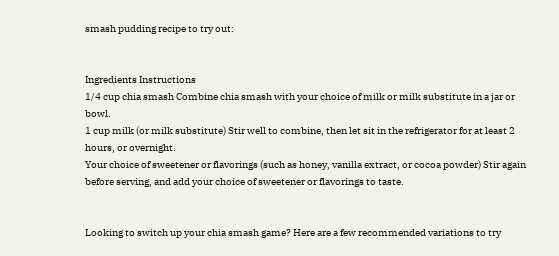smash pudding recipe to try out:


Ingredients Instructions
1/4 cup chia smash Combine chia smash with your choice of milk or milk substitute in a jar or bowl.
1 cup milk (or milk substitute) Stir well to combine, then let sit in the refrigerator for at least 2 hours, or overnight.
Your choice of sweetener or flavorings (such as honey, vanilla extract, or cocoa powder) Stir again before serving, and add your choice of sweetener or flavorings to taste.


Looking to switch up your chia smash game? Here are a few recommended variations to try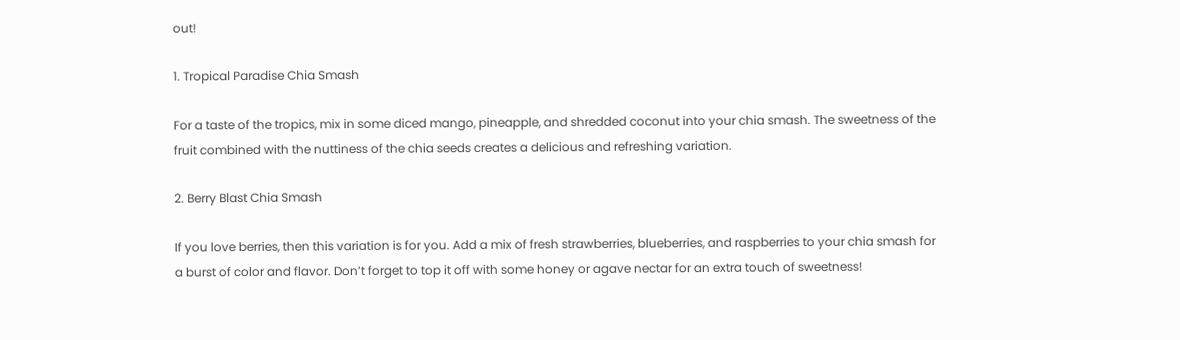out!

1. Tropical Paradise Chia Smash

For a taste of the tropics, mix in some diced mango, pineapple, and shredded coconut into your chia smash. The sweetness of the fruit combined with the nuttiness of the chia seeds creates a delicious and refreshing variation.

2. Berry Blast Chia Smash

If you love berries, then this variation is for you. Add a mix of fresh strawberries, blueberries, and raspberries to your chia smash for a burst of color and flavor. Don’t forget to top it off with some honey or agave nectar for an extra touch of sweetness!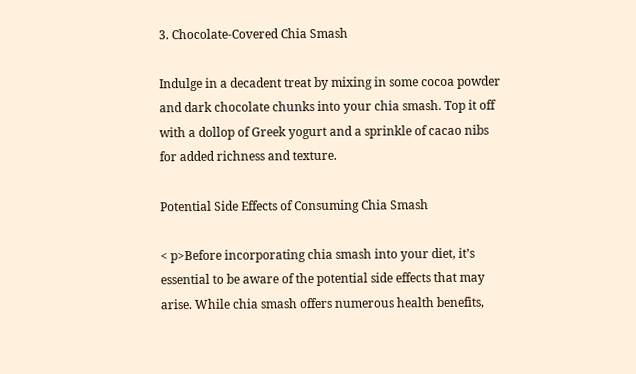3. Chocolate-Covered Chia Smash

Indulge in a decadent treat by mixing in some cocoa powder and dark chocolate chunks into your chia smash. Top it off with a dollop of Greek yogurt and a sprinkle of cacao nibs for added richness and texture.

Potential Side Effects of Consuming Chia Smash

< p>Before incorporating chia smash into your diet, it’s essential to be aware of the potential side effects that may arise. While chia smash offers numerous health benefits,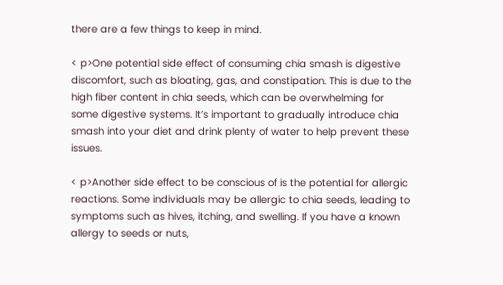there are a few things to keep in mind.

< p>One potential side effect of consuming chia smash is digestive discomfort, such as bloating, gas, and constipation. This is due to the high fiber content in chia seeds, which can be overwhelming for some digestive systems. It’s important to gradually introduce chia smash into your diet and drink plenty of water to help prevent these issues.

< p>Another side effect to be conscious of is the potential for allergic reactions. Some individuals may be allergic to chia seeds, leading to symptoms such as hives, itching, and swelling. If you have a known allergy to seeds or nuts,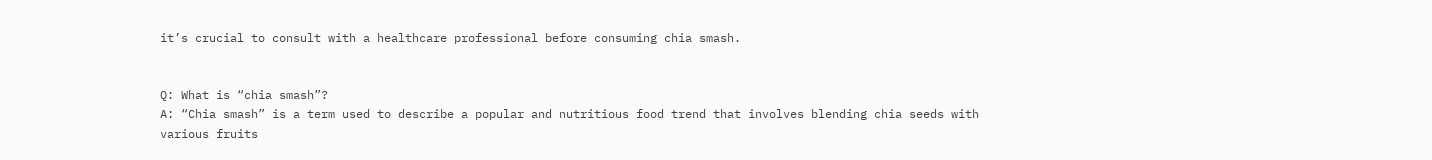it’s crucial to consult with a healthcare professional before consuming chia smash.


Q: What is “chia smash”?
A: “Chia smash” is a term used to describe a popular and nutritious food trend that involves blending chia seeds with various fruits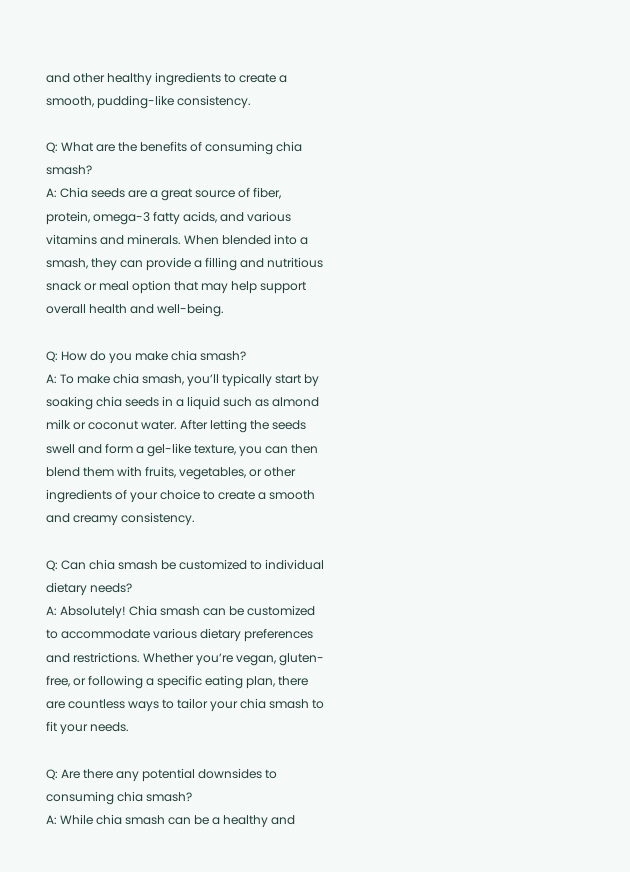and other healthy ingredients to create a smooth, pudding-like consistency.

Q: What are the benefits of consuming chia smash?
A: Chia seeds are a great source of fiber, protein, omega-3 fatty acids, and various vitamins and minerals. When blended into a smash, they can provide a filling and nutritious snack or meal option that may help support overall health and well-being.

Q: How do you make chia smash?
A: To make chia smash, you’ll typically start by soaking chia seeds in a liquid such as almond milk or coconut water. After letting the seeds swell and form a gel-like texture, you can then blend them with fruits, vegetables, or other ingredients of your choice to create a smooth and creamy consistency.

Q: Can chia smash be customized to individual dietary needs?
A: Absolutely! Chia smash can be customized to accommodate various dietary preferences and restrictions. Whether you’re vegan, gluten-free, or following a specific eating plan, there are countless ways to tailor your chia smash to fit your needs.

Q: Are there any potential downsides to consuming chia smash?
A: While chia smash can be a healthy and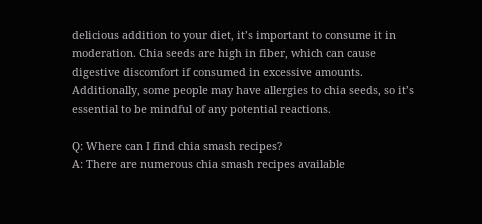delicious addition to your diet, it’s important to consume it in moderation. Chia seeds are high in fiber, which can cause digestive discomfort if consumed in excessive amounts. Additionally, some people may have allergies to chia seeds, so it’s essential to be mindful of any potential reactions.

Q: Where can I find chia smash recipes?
A: There are numerous chia smash recipes available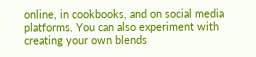online, in cookbooks, and on social media platforms. You can also experiment with creating your own blends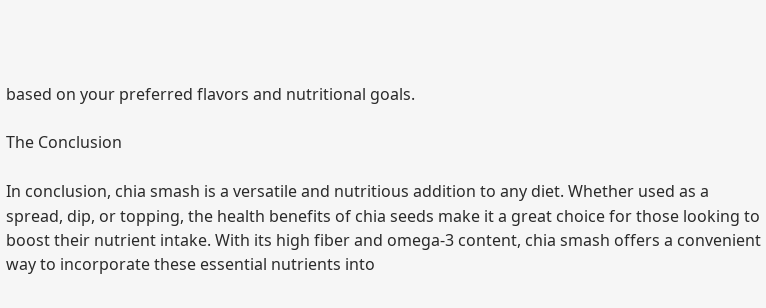based on your preferred flavors and nutritional goals.

The Conclusion

In conclusion, chia smash is a versatile and nutritious addition to any diet. Whether used as a spread, dip, or topping, the health benefits of chia seeds make it a great choice for those looking to boost their nutrient intake. With its high fiber and omega-3 content, chia smash offers a convenient way to incorporate these essential nutrients into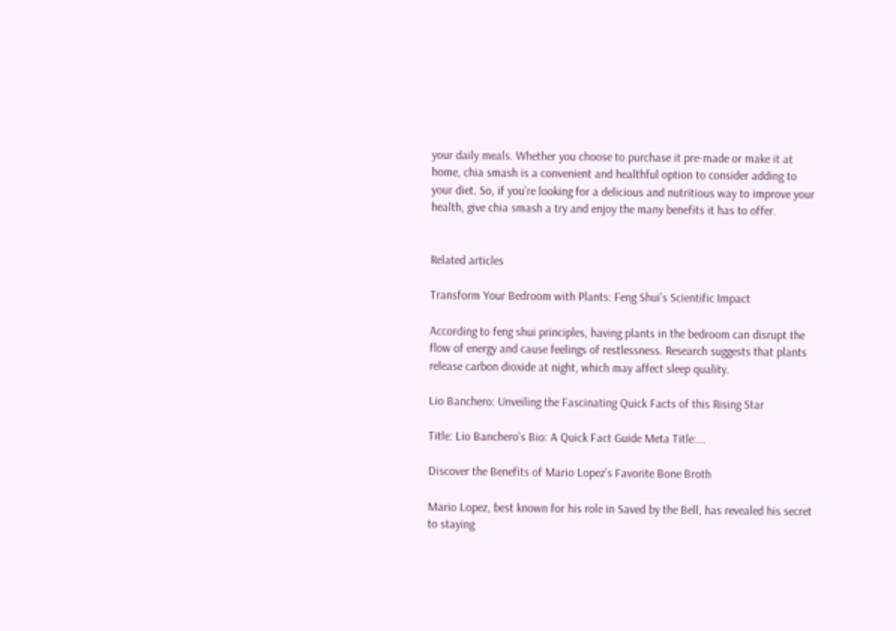your daily meals. Whether you choose to purchase it pre-made or make it at home, chia smash is a convenient and healthful option to consider adding to your diet. So, if you’re looking for a delicious and nutritious way to improve your health, give chia smash a try and enjoy the many benefits it has to offer.


Related articles

Transform Your Bedroom with Plants: Feng Shui’s Scientific Impact

According to feng shui principles, having plants in the bedroom can disrupt the flow of energy and cause feelings of restlessness. Research suggests that plants release carbon dioxide at night, which may affect sleep quality.

Lio Banchero: Unveiling the Fascinating Quick Facts of this Rising Star

Title: Lio Banchero's Bio: A Quick Fact Guide Meta Title:...

Discover the Benefits of Mario Lopez’s Favorite Bone Broth

Mario Lopez, best known for his role in Saved by the Bell, has revealed his secret to staying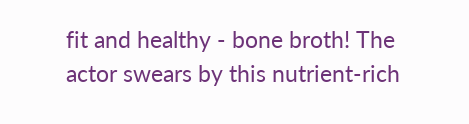fit and healthy - bone broth! The actor swears by this nutrient-rich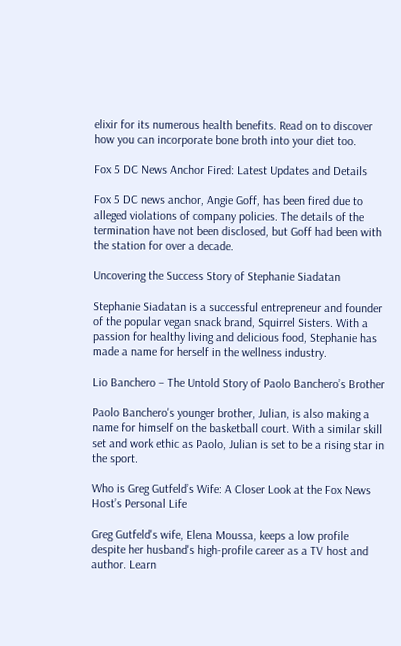elixir for its numerous health benefits. Read on to discover how you can incorporate bone broth into your diet too.

Fox 5 DC News Anchor Fired: Latest Updates and Details

Fox 5 DC news anchor, Angie Goff, has been fired due to alleged violations of company policies. The details of the termination have not been disclosed, but Goff had been with the station for over a decade.

Uncovering the Success Story of Stephanie Siadatan

Stephanie Siadatan is a successful entrepreneur and founder of the popular vegan snack brand, Squirrel Sisters. With a passion for healthy living and delicious food, Stephanie has made a name for herself in the wellness industry.

Lio Banchero – The Untold Story of Paolo Banchero’s Brother

Paolo Banchero's younger brother, Julian, is also making a name for himself on the basketball court. With a similar skill set and work ethic as Paolo, Julian is set to be a rising star in the sport.

Who is Greg Gutfeld’s Wife: A Closer Look at the Fox News Host’s Personal Life

Greg Gutfeld's wife, Elena Moussa, keeps a low profile despite her husband's high-profile career as a TV host and author. Learn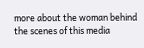more about the woman behind the scenes of this media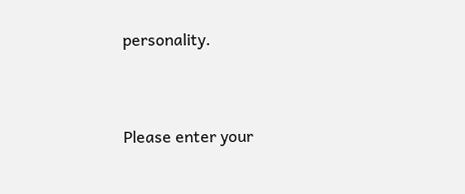personality.


Please enter your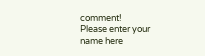comment!
Please enter your name here